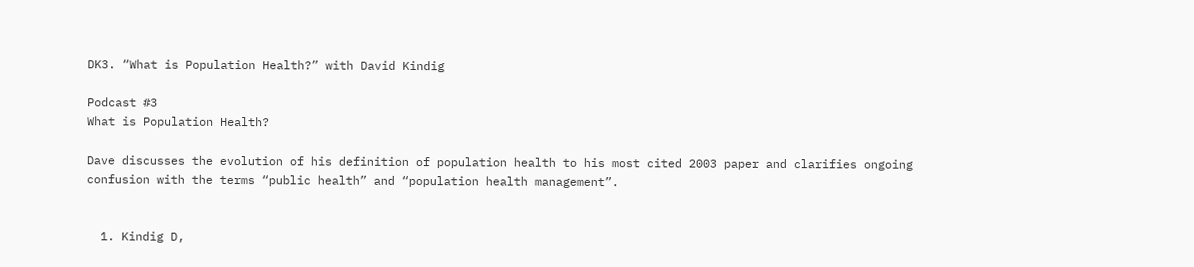DK3. “What is Population Health?” with David Kindig

Podcast #3
What is Population Health?

Dave discusses the evolution of his definition of population health to his most cited 2003 paper and clarifies ongoing confusion with the terms “public health” and “population health management”.


  1. Kindig D,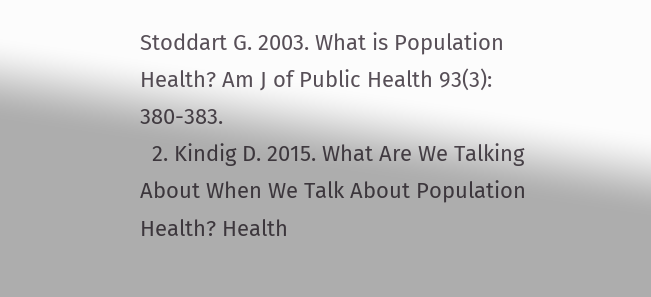Stoddart G. 2003. What is Population Health? Am J of Public Health 93(3): 380-383.
  2. Kindig D. 2015. What Are We Talking About When We Talk About Population Health? Health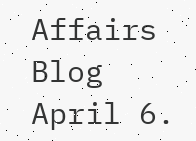Affairs Blog April 6.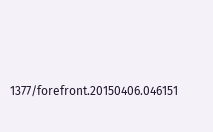1377/forefront.20150406.046151